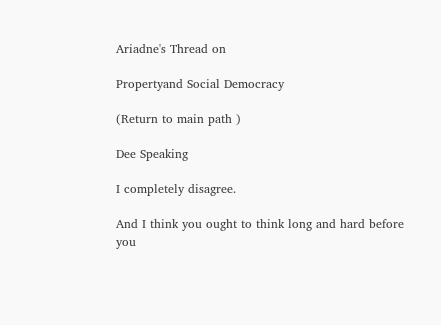Ariadne's Thread on

Propertyand Social Democracy

(Return to main path )

Dee Speaking

I completely disagree.

And I think you ought to think long and hard before you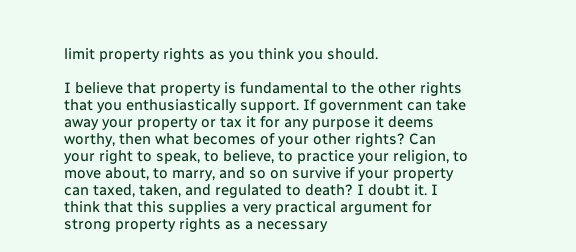limit property rights as you think you should.

I believe that property is fundamental to the other rights that you enthusiastically support. If government can take away your property or tax it for any purpose it deems worthy, then what becomes of your other rights? Can your right to speak, to believe, to practice your religion, to move about, to marry, and so on survive if your property can taxed, taken, and regulated to death? I doubt it. I think that this supplies a very practical argument for strong property rights as a necessary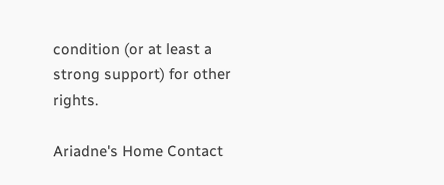condition (or at least a strong support) for other rights.

Ariadne's Home Contact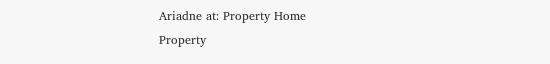Ariadne at: Property Home
Property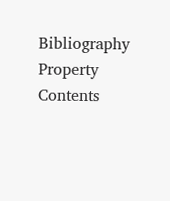Bibliography Property Contents